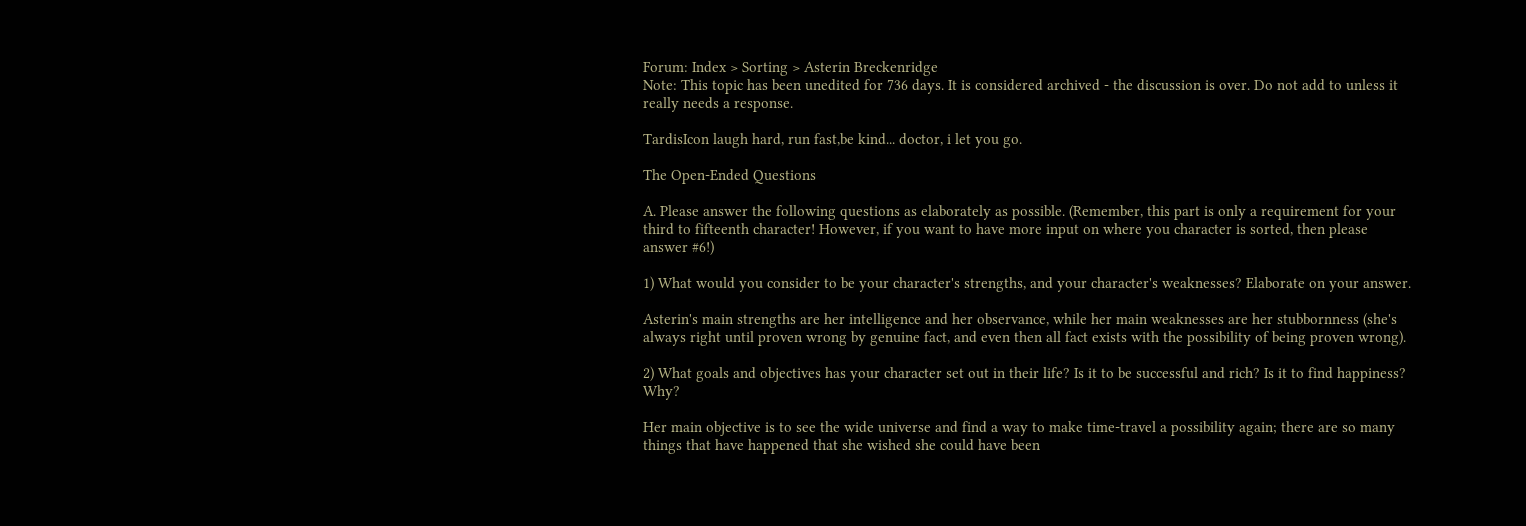Forum: Index > Sorting > Asterin Breckenridge
Note: This topic has been unedited for 736 days. It is considered archived - the discussion is over. Do not add to unless it really needs a response.

TardisIcon laugh hard, run fast,be kind... doctor, i let you go.

The Open-Ended Questions

A. Please answer the following questions as elaborately as possible. (Remember, this part is only a requirement for your third to fifteenth character! However, if you want to have more input on where you character is sorted, then please answer #6!)

1) What would you consider to be your character's strengths, and your character's weaknesses? Elaborate on your answer.

Asterin's main strengths are her intelligence and her observance, while her main weaknesses are her stubbornness (she's always right until proven wrong by genuine fact, and even then all fact exists with the possibility of being proven wrong).

2) What goals and objectives has your character set out in their life? Is it to be successful and rich? Is it to find happiness? Why?

Her main objective is to see the wide universe and find a way to make time-travel a possibility again; there are so many things that have happened that she wished she could have been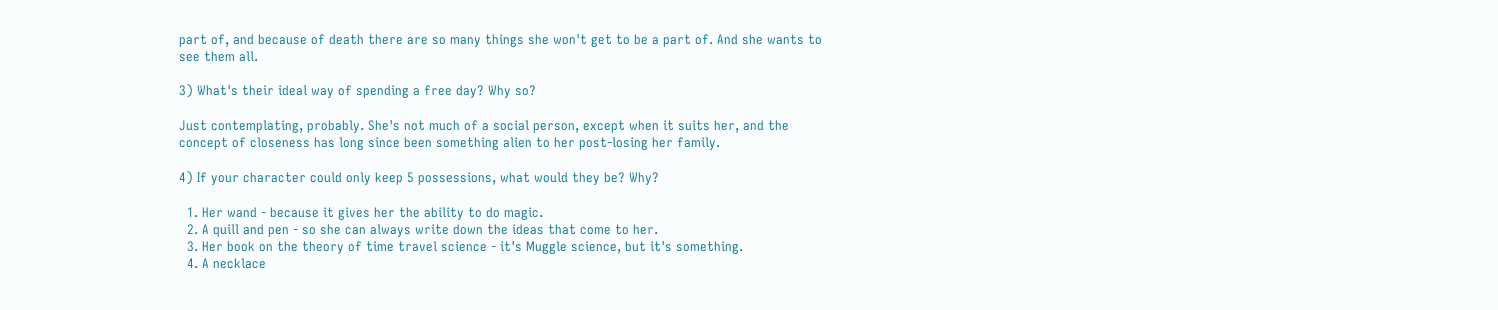part of, and because of death there are so many things she won't get to be a part of. And she wants to see them all.

3) What's their ideal way of spending a free day? Why so?

Just contemplating, probably. She's not much of a social person, except when it suits her, and the concept of closeness has long since been something alien to her post-losing her family.

4) If your character could only keep 5 possessions, what would they be? Why?

  1. Her wand - because it gives her the ability to do magic.
  2. A quill and pen - so she can always write down the ideas that come to her.
  3. Her book on the theory of time travel science - it's Muggle science, but it's something.
  4. A necklace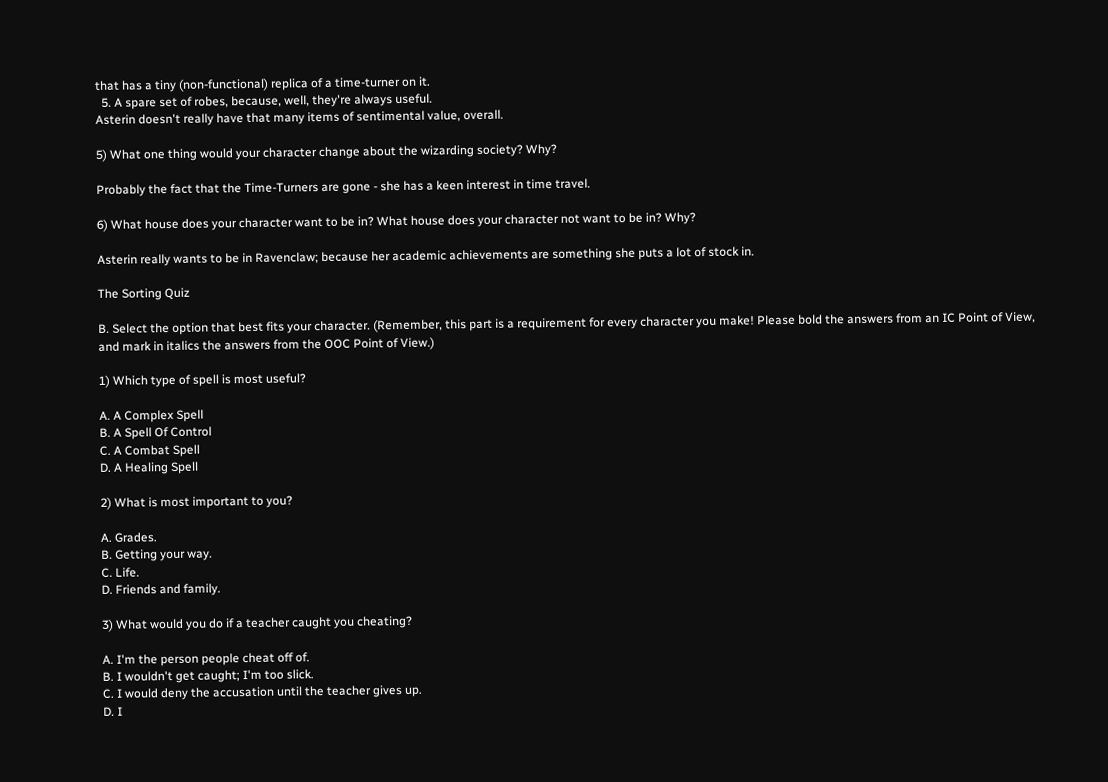that has a tiny (non-functional) replica of a time-turner on it.
  5. A spare set of robes, because, well, they're always useful.
Asterin doesn't really have that many items of sentimental value, overall.

5) What one thing would your character change about the wizarding society? Why?

Probably the fact that the Time-Turners are gone - she has a keen interest in time travel.

6) What house does your character want to be in? What house does your character not want to be in? Why?

Asterin really wants to be in Ravenclaw; because her academic achievements are something she puts a lot of stock in.

The Sorting Quiz

B. Select the option that best fits your character. (Remember, this part is a requirement for every character you make! Please bold the answers from an IC Point of View, and mark in italics the answers from the OOC Point of View.)

1) Which type of spell is most useful?

A. A Complex Spell
B. A Spell Of Control
C. A Combat Spell
D. A Healing Spell

2) What is most important to you?

A. Grades.
B. Getting your way.
C. Life.
D. Friends and family.

3) What would you do if a teacher caught you cheating?

A. I'm the person people cheat off of.
B. I wouldn't get caught; I'm too slick.
C. I would deny the accusation until the teacher gives up.
D. I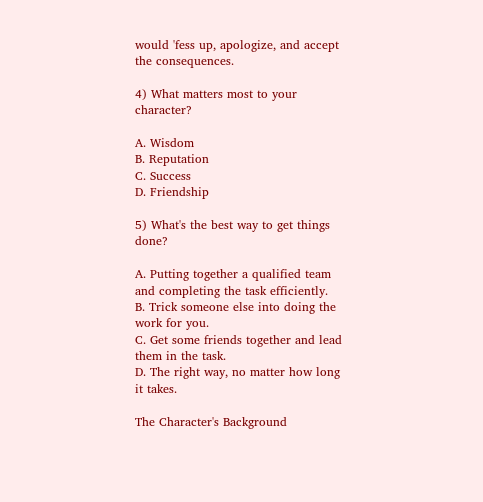would 'fess up, apologize, and accept the consequences.

4) What matters most to your character?

A. Wisdom
B. Reputation
C. Success
D. Friendship

5) What's the best way to get things done?

A. Putting together a qualified team and completing the task efficiently.
B. Trick someone else into doing the work for you.
C. Get some friends together and lead them in the task.
D. The right way, no matter how long it takes.

The Character's Background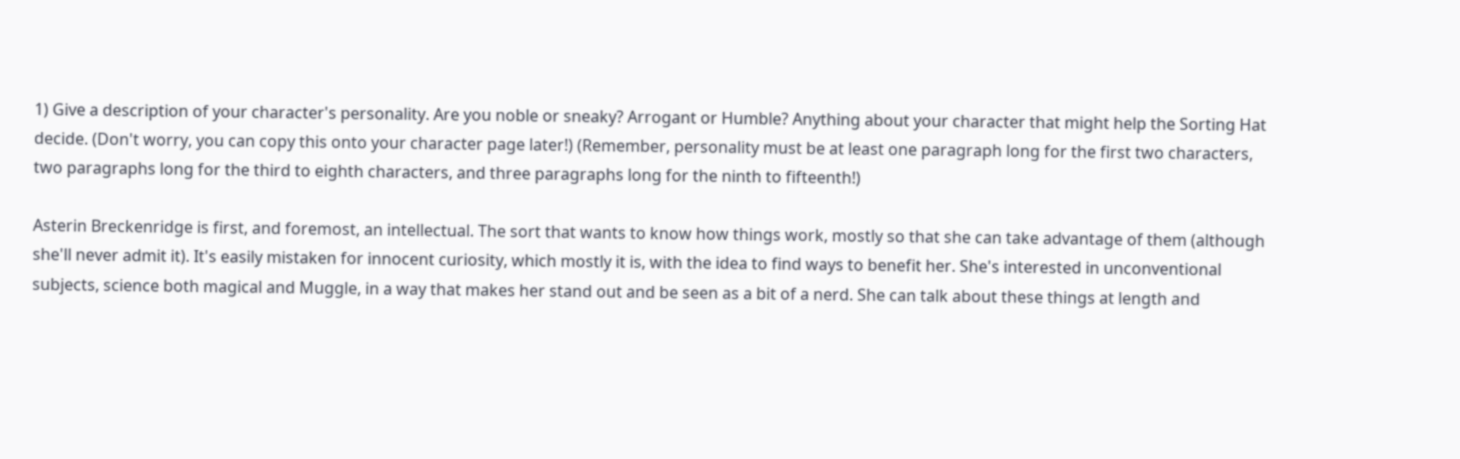1) Give a description of your character's personality. Are you noble or sneaky? Arrogant or Humble? Anything about your character that might help the Sorting Hat decide. (Don't worry, you can copy this onto your character page later!) (Remember, personality must be at least one paragraph long for the first two characters, two paragraphs long for the third to eighth characters, and three paragraphs long for the ninth to fifteenth!)

Asterin Breckenridge is first, and foremost, an intellectual. The sort that wants to know how things work, mostly so that she can take advantage of them (although she'll never admit it). It's easily mistaken for innocent curiosity, which mostly it is, with the idea to find ways to benefit her. She's interested in unconventional subjects, science both magical and Muggle, in a way that makes her stand out and be seen as a bit of a nerd. She can talk about these things at length and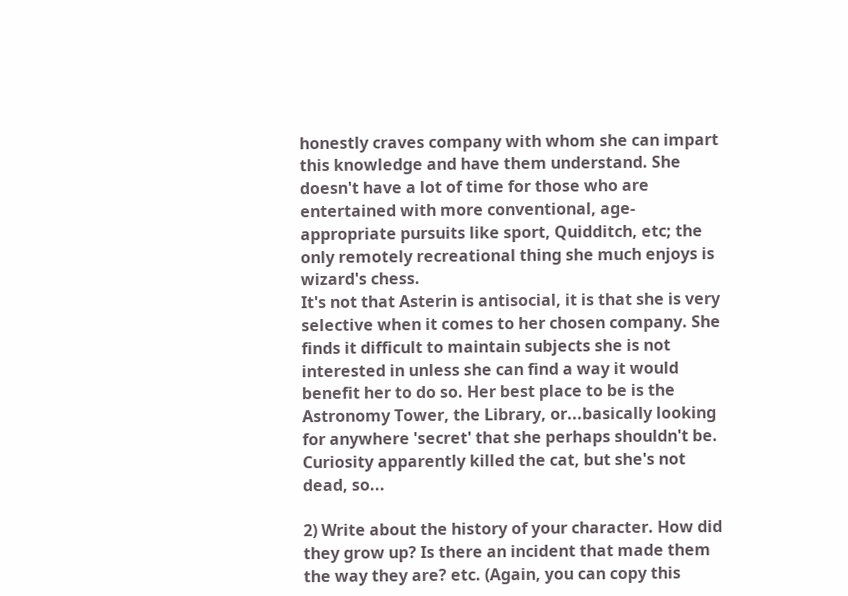honestly craves company with whom she can impart this knowledge and have them understand. She doesn't have a lot of time for those who are entertained with more conventional, age-appropriate pursuits like sport, Quidditch, etc; the only remotely recreational thing she much enjoys is wizard's chess.
It's not that Asterin is antisocial, it is that she is very selective when it comes to her chosen company. She finds it difficult to maintain subjects she is not interested in unless she can find a way it would benefit her to do so. Her best place to be is the Astronomy Tower, the Library, or...basically looking for anywhere 'secret' that she perhaps shouldn't be. Curiosity apparently killed the cat, but she's not dead, so...

2) Write about the history of your character. How did they grow up? Is there an incident that made them the way they are? etc. (Again, you can copy this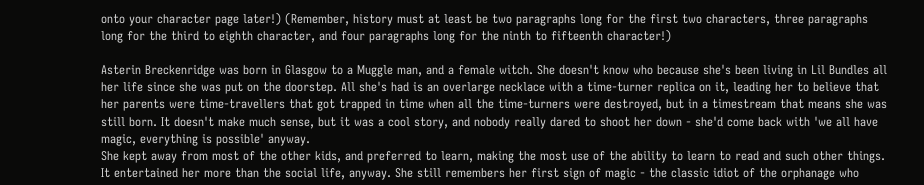onto your character page later!) (Remember, history must at least be two paragraphs long for the first two characters, three paragraphs long for the third to eighth character, and four paragraphs long for the ninth to fifteenth character!)

Asterin Breckenridge was born in Glasgow to a Muggle man, and a female witch. She doesn't know who because she's been living in Lil Bundles all her life since she was put on the doorstep. All she's had is an overlarge necklace with a time-turner replica on it, leading her to believe that her parents were time-travellers that got trapped in time when all the time-turners were destroyed, but in a timestream that means she was still born. It doesn't make much sense, but it was a cool story, and nobody really dared to shoot her down - she'd come back with 'we all have magic, everything is possible' anyway.
She kept away from most of the other kids, and preferred to learn, making the most use of the ability to learn to read and such other things. It entertained her more than the social life, anyway. She still remembers her first sign of magic - the classic idiot of the orphanage who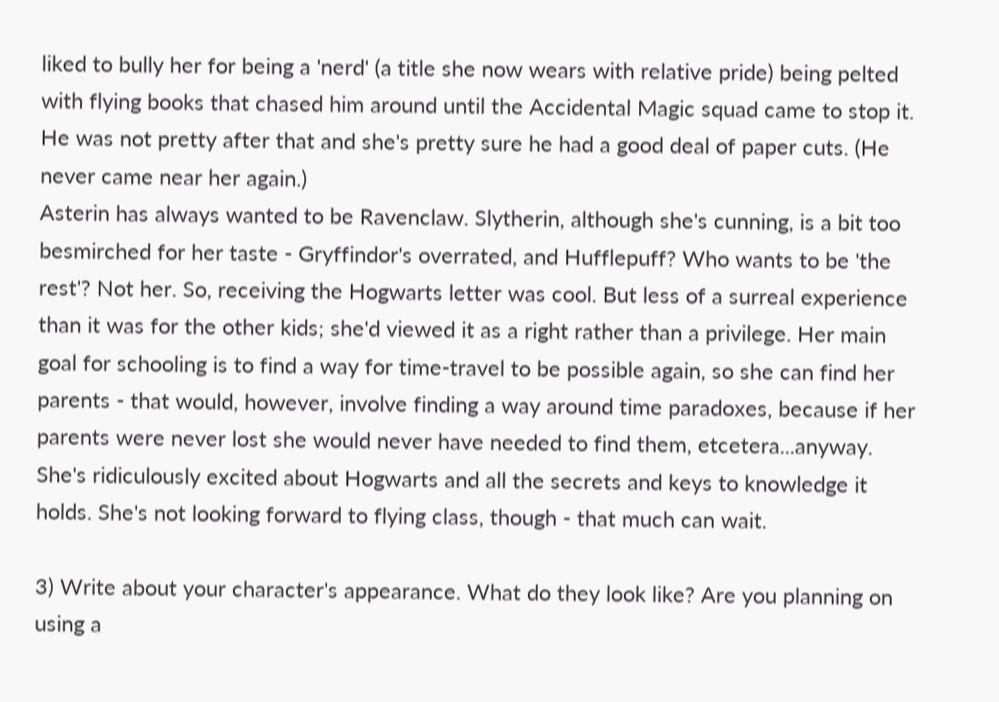liked to bully her for being a 'nerd' (a title she now wears with relative pride) being pelted with flying books that chased him around until the Accidental Magic squad came to stop it. He was not pretty after that and she's pretty sure he had a good deal of paper cuts. (He never came near her again.)
Asterin has always wanted to be Ravenclaw. Slytherin, although she's cunning, is a bit too besmirched for her taste - Gryffindor's overrated, and Hufflepuff? Who wants to be 'the rest'? Not her. So, receiving the Hogwarts letter was cool. But less of a surreal experience than it was for the other kids; she'd viewed it as a right rather than a privilege. Her main goal for schooling is to find a way for time-travel to be possible again, so she can find her parents - that would, however, involve finding a way around time paradoxes, because if her parents were never lost she would never have needed to find them, etcetera...anyway.
She's ridiculously excited about Hogwarts and all the secrets and keys to knowledge it holds. She's not looking forward to flying class, though - that much can wait.

3) Write about your character's appearance. What do they look like? Are you planning on using a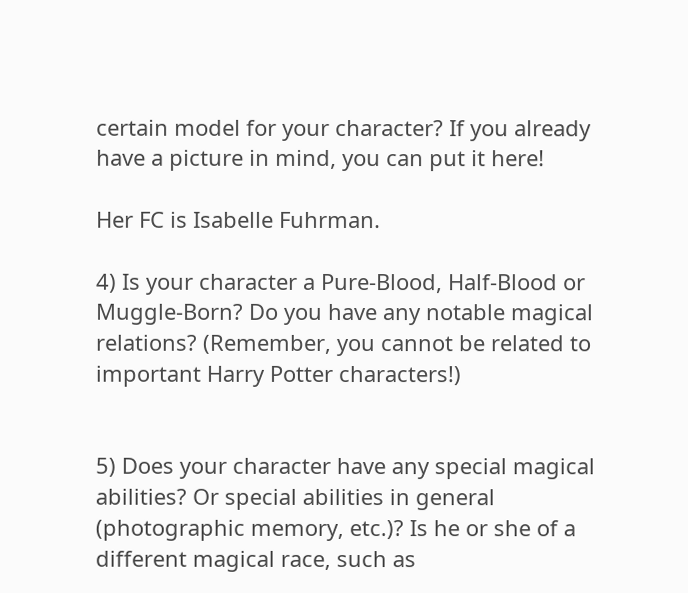certain model for your character? If you already have a picture in mind, you can put it here!

Her FC is Isabelle Fuhrman.

4) Is your character a Pure-Blood, Half-Blood or Muggle-Born? Do you have any notable magical relations? (Remember, you cannot be related to important Harry Potter characters!)


5) Does your character have any special magical abilities? Or special abilities in general (photographic memory, etc.)? Is he or she of a different magical race, such as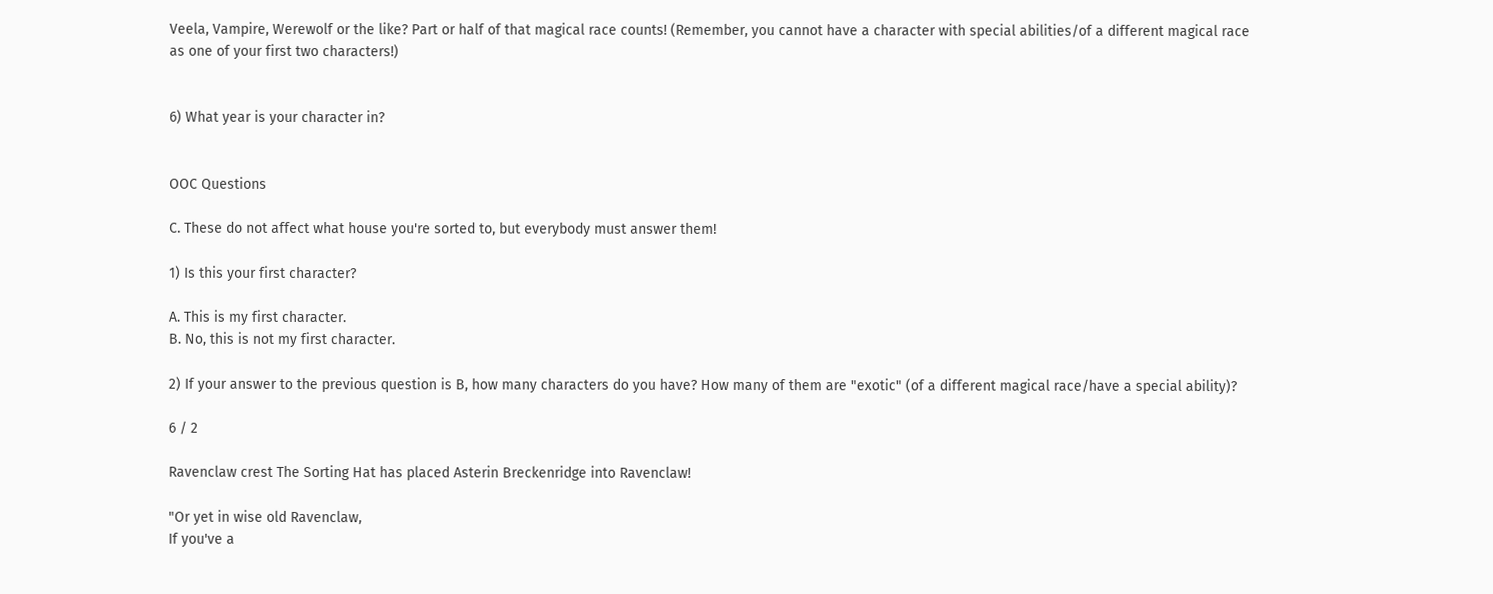Veela, Vampire, Werewolf or the like? Part or half of that magical race counts! (Remember, you cannot have a character with special abilities/of a different magical race as one of your first two characters!)


6) What year is your character in?


OOC Questions

C. These do not affect what house you're sorted to, but everybody must answer them!

1) Is this your first character?

A. This is my first character.
B. No, this is not my first character.

2) If your answer to the previous question is B, how many characters do you have? How many of them are "exotic" (of a different magical race/have a special ability)?

6 / 2

Ravenclaw crest The Sorting Hat has placed Asterin Breckenridge into Ravenclaw!

"Or yet in wise old Ravenclaw,
If you've a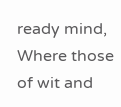ready mind,
Where those of wit and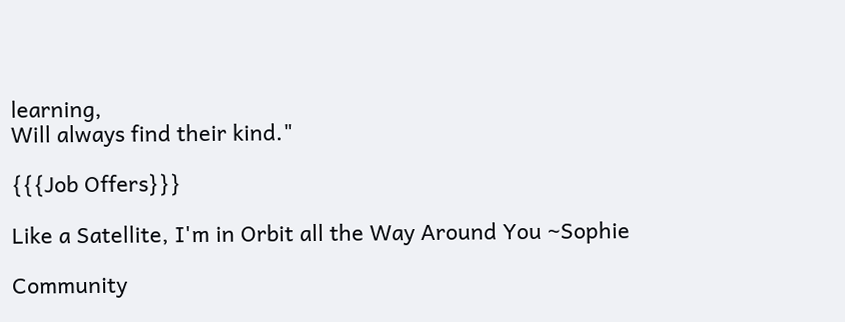learning,
Will always find their kind."

{{{Job Offers}}}

Like a Satellite, I'm in Orbit all the Way Around You ~Sophie

Community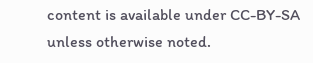content is available under CC-BY-SA unless otherwise noted.